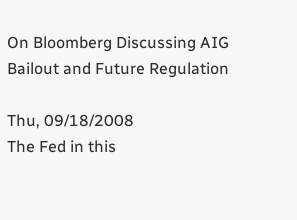On Bloomberg Discussing AIG Bailout and Future Regulation

Thu, 09/18/2008
The Fed in this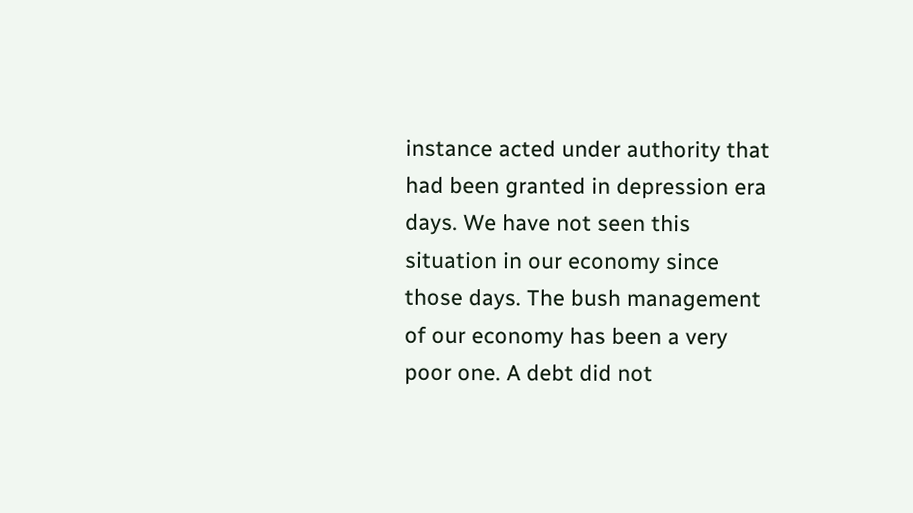instance acted under authority that had been granted in depression era days. We have not seen this situation in our economy since those days. The bush management of our economy has been a very poor one. A debt did not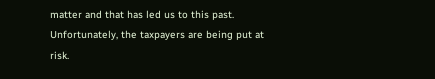matter and that has led us to this past. Unfortunately, the taxpayers are being put at risk.